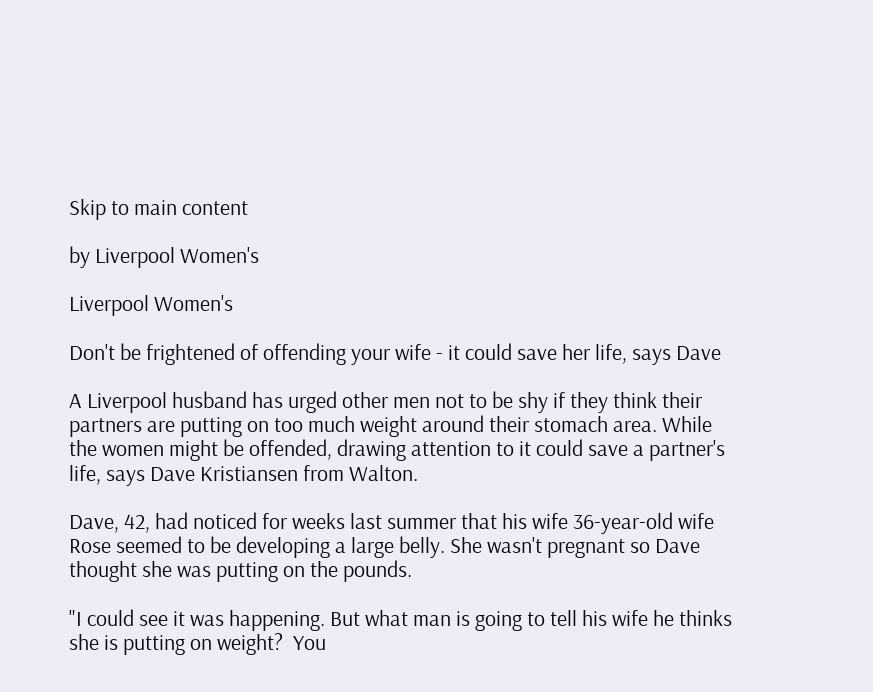Skip to main content

by Liverpool Women's

Liverpool Women's

Don't be frightened of offending your wife - it could save her life, says Dave

A Liverpool husband has urged other men not to be shy if they think their partners are putting on too much weight around their stomach area. While the women might be offended, drawing attention to it could save a partner's life, says Dave Kristiansen from Walton.

Dave, 42, had noticed for weeks last summer that his wife 36-year-old wife Rose seemed to be developing a large belly. She wasn't pregnant so Dave thought she was putting on the pounds.

"I could see it was happening. But what man is going to tell his wife he thinks she is putting on weight?  You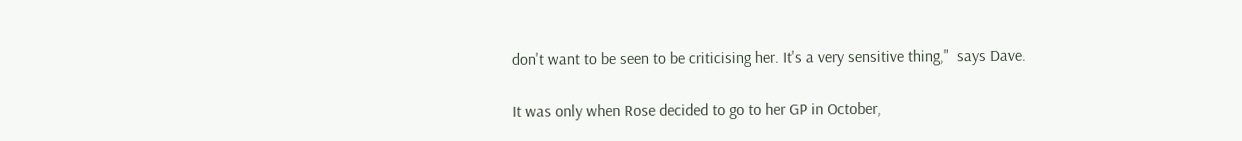don't want to be seen to be criticising her. It's a very sensitive thing,"  says Dave.

It was only when Rose decided to go to her GP in October,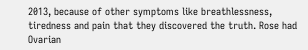2013, because of other symptoms like breathlessness, tiredness and pain that they discovered the truth. Rose had Ovarian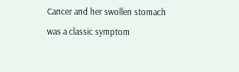Cancer and her swollen stomach was a classic symptom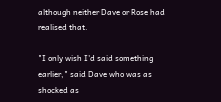although neither Dave or Rose had realised that.

"I only wish I'd said something earlier," said Dave who was as shocked as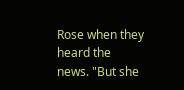Rose when they heard the news. "But she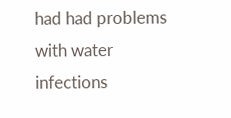had had problems with water infections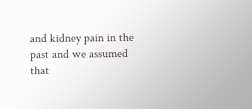and kidney pain in the past and we assumed that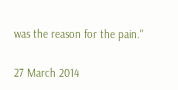was the reason for the pain."

27 March 2014